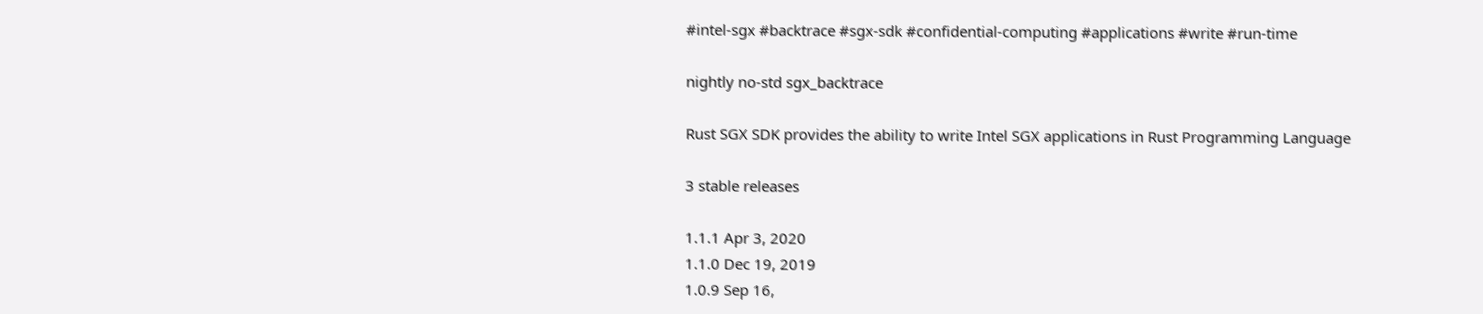#intel-sgx #backtrace #sgx-sdk #confidential-computing #applications #write #run-time

nightly no-std sgx_backtrace

Rust SGX SDK provides the ability to write Intel SGX applications in Rust Programming Language

3 stable releases

1.1.1 Apr 3, 2020
1.1.0 Dec 19, 2019
1.0.9 Sep 16,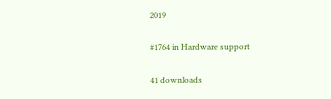2019

#1764 in Hardware support

41 downloads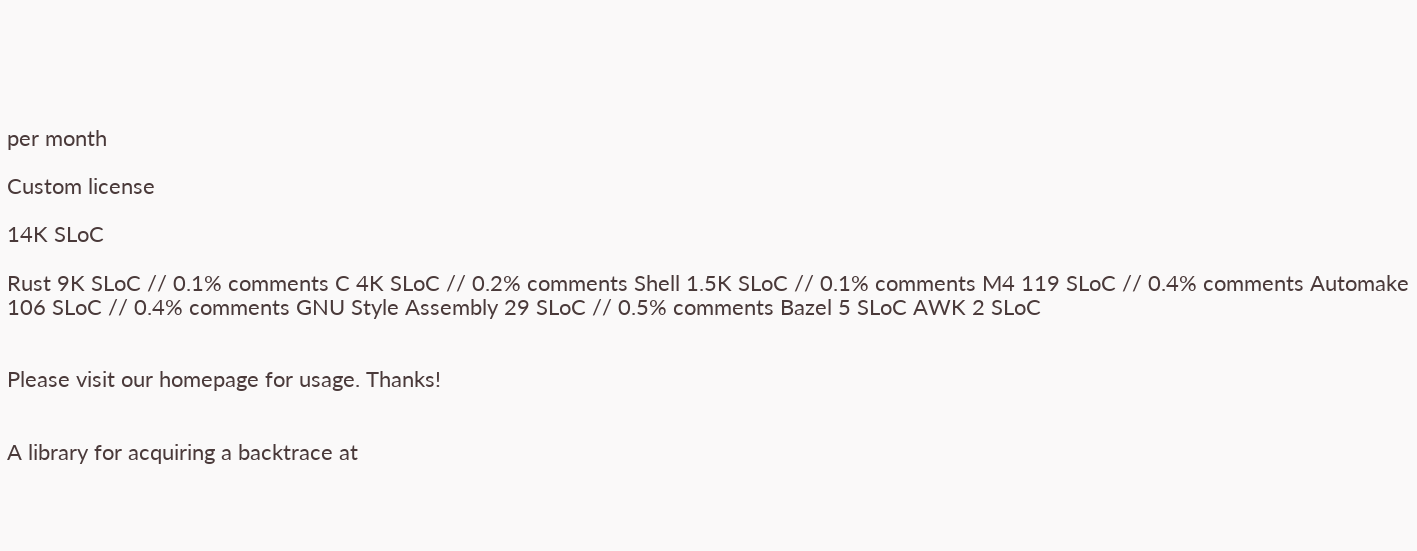per month

Custom license

14K SLoC

Rust 9K SLoC // 0.1% comments C 4K SLoC // 0.2% comments Shell 1.5K SLoC // 0.1% comments M4 119 SLoC // 0.4% comments Automake 106 SLoC // 0.4% comments GNU Style Assembly 29 SLoC // 0.5% comments Bazel 5 SLoC AWK 2 SLoC


Please visit our homepage for usage. Thanks!


A library for acquiring a backtrace at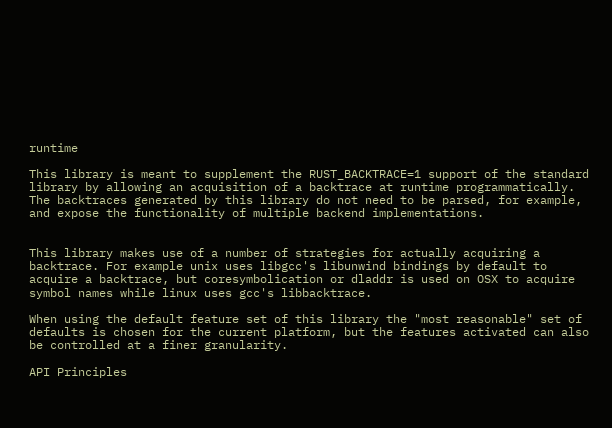runtime

This library is meant to supplement the RUST_BACKTRACE=1 support of the standard library by allowing an acquisition of a backtrace at runtime programmatically. The backtraces generated by this library do not need to be parsed, for example, and expose the functionality of multiple backend implementations.


This library makes use of a number of strategies for actually acquiring a backtrace. For example unix uses libgcc's libunwind bindings by default to acquire a backtrace, but coresymbolication or dladdr is used on OSX to acquire symbol names while linux uses gcc's libbacktrace.

When using the default feature set of this library the "most reasonable" set of defaults is chosen for the current platform, but the features activated can also be controlled at a finer granularity.

API Principles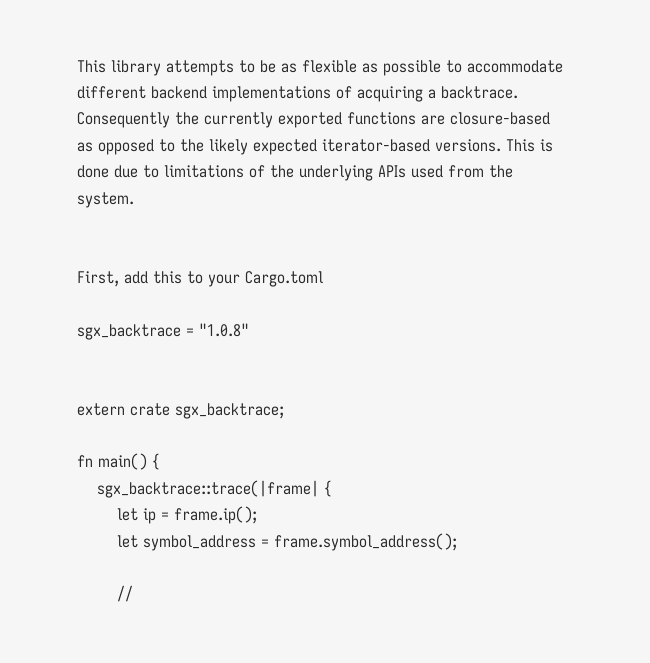This library attempts to be as flexible as possible to accommodate different backend implementations of acquiring a backtrace. Consequently the currently exported functions are closure-based as opposed to the likely expected iterator-based versions. This is done due to limitations of the underlying APIs used from the system.


First, add this to your Cargo.toml

sgx_backtrace = "1.0.8"


extern crate sgx_backtrace;

fn main() {
    sgx_backtrace::trace(|frame| {
        let ip = frame.ip();
        let symbol_address = frame.symbol_address();

        //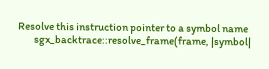Resolve this instruction pointer to a symbol name
        sgx_backtrace::resolve_frame(frame, |symbol|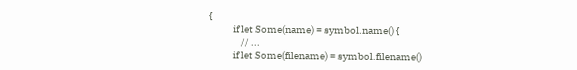{
            if let Some(name) = symbol.name() {
                // ...
            if let Some(filename) = symbol.filename()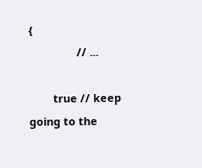{
                // ...

        true // keep going to the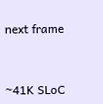next frame


~41K SLoC